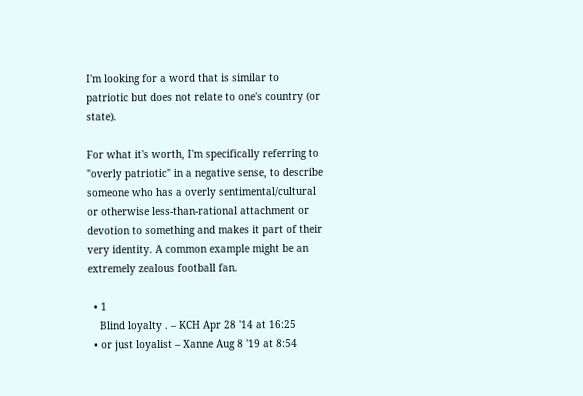I'm looking for a word that is similar to patriotic but does not relate to one's country (or state).

For what it's worth, I'm specifically referring to "overly patriotic" in a negative sense, to describe someone who has a overly sentimental/cultural or otherwise less-than-rational attachment or devotion to something and makes it part of their very identity. A common example might be an extremely zealous football fan.

  • 1
    Blind loyalty . – KCH Apr 28 '14 at 16:25
  • or just loyalist – Xanne Aug 8 '19 at 8:54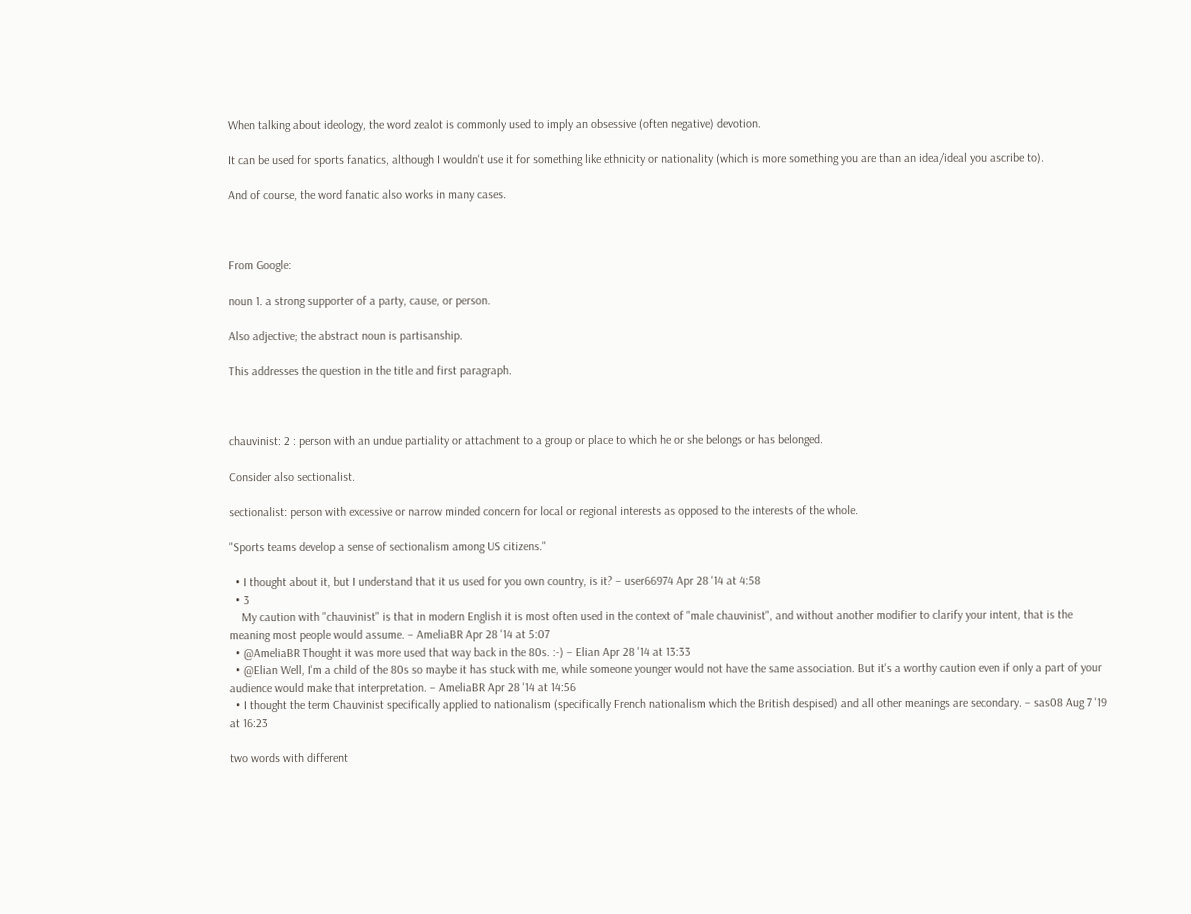When talking about ideology, the word zealot is commonly used to imply an obsessive (often negative) devotion.

It can be used for sports fanatics, although I wouldn't use it for something like ethnicity or nationality (which is more something you are than an idea/ideal you ascribe to).

And of course, the word fanatic also works in many cases.



From Google:

noun 1. a strong supporter of a party, cause, or person.

Also adjective; the abstract noun is partisanship.

This addresses the question in the title and first paragraph.



chauvinist: 2 : person with an undue partiality or attachment to a group or place to which he or she belongs or has belonged.

Consider also sectionalist.

sectionalist: person with excessive or narrow minded concern for local or regional interests as opposed to the interests of the whole.

"Sports teams develop a sense of sectionalism among US citizens."

  • I thought about it, but I understand that it us used for you own country, is it? – user66974 Apr 28 '14 at 4:58
  • 3
    My caution with "chauvinist" is that in modern English it is most often used in the context of "male chauvinist", and without another modifier to clarify your intent, that is the meaning most people would assume. – AmeliaBR Apr 28 '14 at 5:07
  • @AmeliaBR Thought it was more used that way back in the 80s. :-) – Elian Apr 28 '14 at 13:33
  • @Elian Well, I'm a child of the 80s so maybe it has stuck with me, while someone younger would not have the same association. But it's a worthy caution even if only a part of your audience would make that interpretation. – AmeliaBR Apr 28 '14 at 14:56
  • I thought the term Chauvinist specifically applied to nationalism (specifically French nationalism which the British despised) and all other meanings are secondary. – sas08 Aug 7 '19 at 16:23

two words with different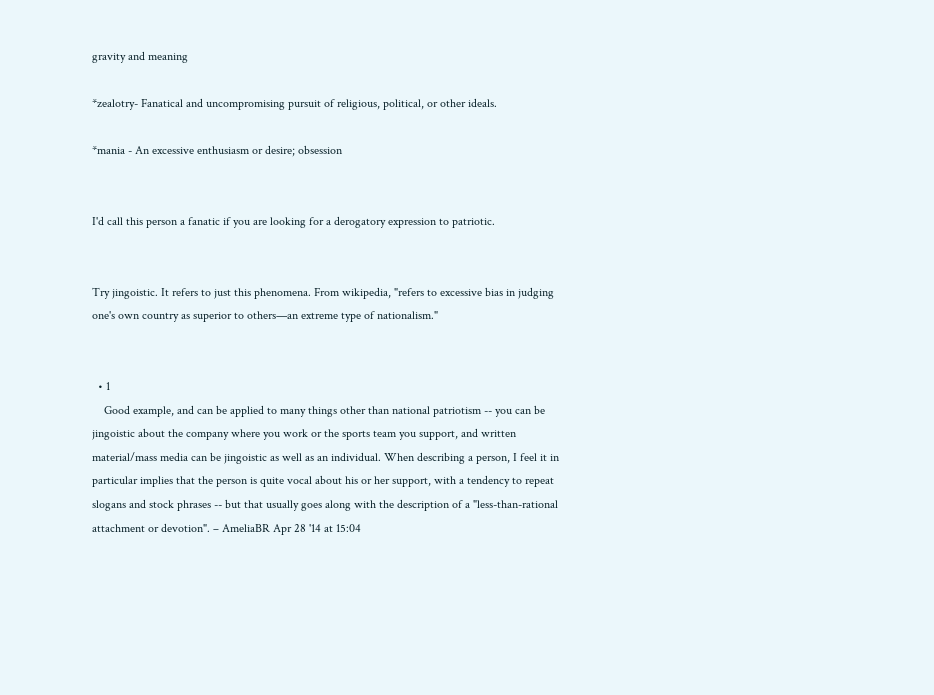gravity and meaning

*zealotry- Fanatical and uncompromising pursuit of religious, political, or other ideals.

*mania - An excessive enthusiasm or desire; obsession


I'd call this person a fanatic if you are looking for a derogatory expression to patriotic.


Try jingoistic. It refers to just this phenomena. From wikipedia, "refers to excessive bias in judging one's own country as superior to others—an extreme type of nationalism."


  • 1
    Good example, and can be applied to many things other than national patriotism -- you can be jingoistic about the company where you work or the sports team you support, and written material/mass media can be jingoistic as well as an individual. When describing a person, I feel it in particular implies that the person is quite vocal about his or her support, with a tendency to repeat slogans and stock phrases -- but that usually goes along with the description of a "less-than-rational attachment or devotion". – AmeliaBR Apr 28 '14 at 15:04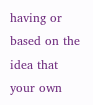having or based on the idea that your own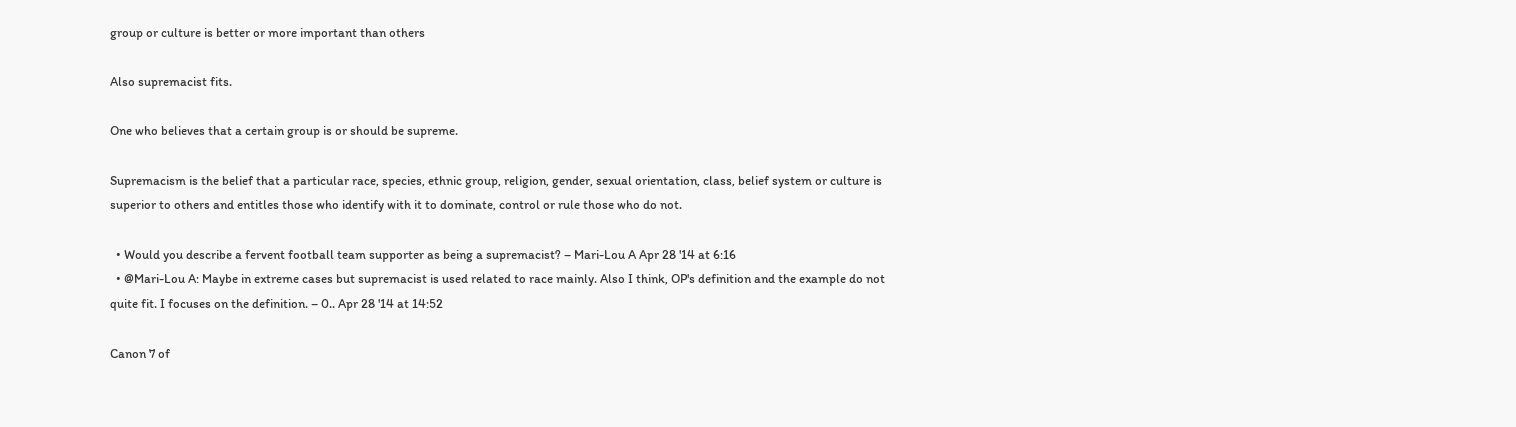group or culture is better or more important than others

Also supremacist fits.

One who believes that a certain group is or should be supreme.

Supremacism is the belief that a particular race, species, ethnic group, religion, gender, sexual orientation, class, belief system or culture is superior to others and entitles those who identify with it to dominate, control or rule those who do not.

  • Would you describe a fervent football team supporter as being a supremacist? – Mari-Lou A Apr 28 '14 at 6:16
  • @Mari-Lou A: Maybe in extreme cases but supremacist is used related to race mainly. Also I think, OP's definition and the example do not quite fit. I focuses on the definition. – 0.. Apr 28 '14 at 14:52

Canon 7 of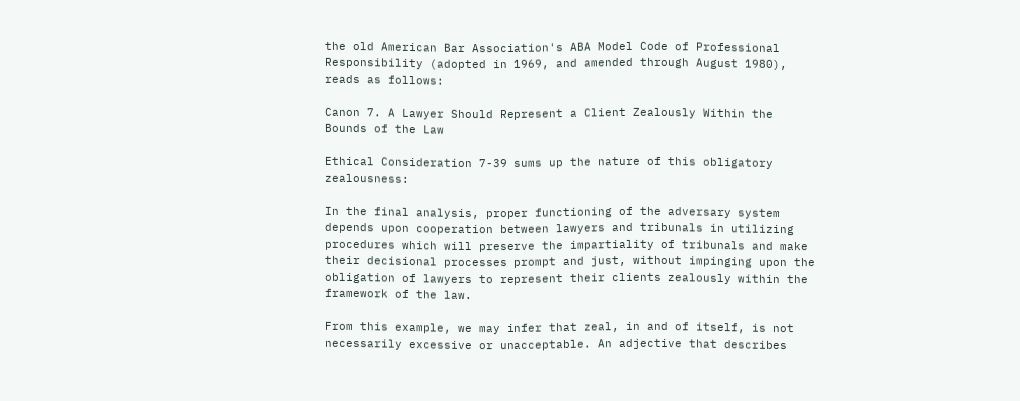the old American Bar Association's ABA Model Code of Professional Responsibility (adopted in 1969, and amended through August 1980), reads as follows:

Canon 7. A Lawyer Should Represent a Client Zealously Within the Bounds of the Law

Ethical Consideration 7-39 sums up the nature of this obligatory zealousness:

In the final analysis, proper functioning of the adversary system depends upon cooperation between lawyers and tribunals in utilizing procedures which will preserve the impartiality of tribunals and make their decisional processes prompt and just, without impinging upon the obligation of lawyers to represent their clients zealously within the framework of the law.

From this example, we may infer that zeal, in and of itself, is not necessarily excessive or unacceptable. An adjective that describes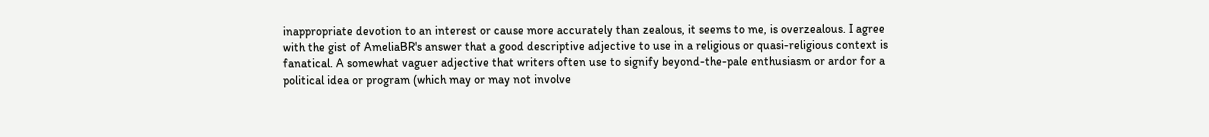inappropriate devotion to an interest or cause more accurately than zealous, it seems to me, is overzealous. I agree with the gist of AmeliaBR's answer that a good descriptive adjective to use in a religious or quasi-religious context is fanatical. A somewhat vaguer adjective that writers often use to signify beyond-the-pale enthusiasm or ardor for a political idea or program (which may or may not involve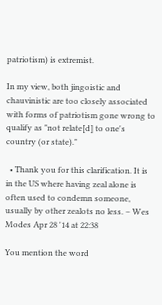patriotism) is extremist.

In my view, both jingoistic and chauvinistic are too closely associated with forms of patriotism gone wrong to qualify as "not relate[d] to one's country (or state)."

  • Thank you for this clarification. It is in the US where having zeal alone is often used to condemn someone, usually by other zealots no less. – Wes Modes Apr 28 '14 at 22:38

You mention the word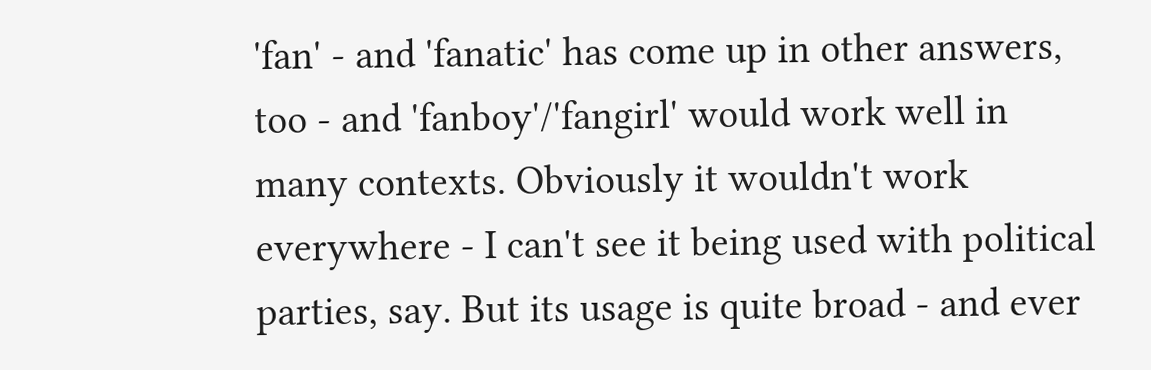'fan' - and 'fanatic' has come up in other answers, too - and 'fanboy'/'fangirl' would work well in many contexts. Obviously it wouldn't work everywhere - I can't see it being used with political parties, say. But its usage is quite broad - and ever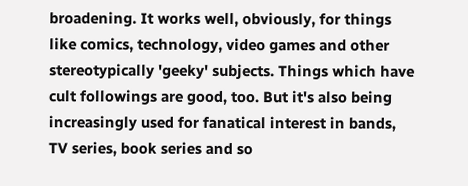broadening. It works well, obviously, for things like comics, technology, video games and other stereotypically 'geeky' subjects. Things which have cult followings are good, too. But it's also being increasingly used for fanatical interest in bands, TV series, book series and so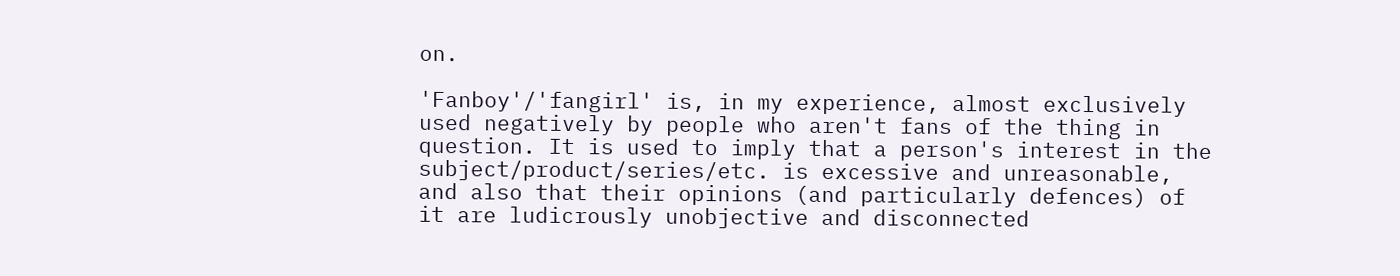on.

'Fanboy'/'fangirl' is, in my experience, almost exclusively used negatively by people who aren't fans of the thing in question. It is used to imply that a person's interest in the subject/product/series/etc. is excessive and unreasonable, and also that their opinions (and particularly defences) of it are ludicrously unobjective and disconnected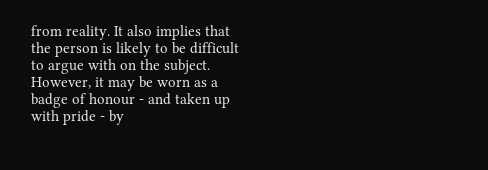from reality. It also implies that the person is likely to be difficult to argue with on the subject. However, it may be worn as a badge of honour - and taken up with pride - by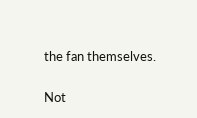the fan themselves.

Not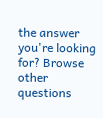the answer you're looking for? Browse other questions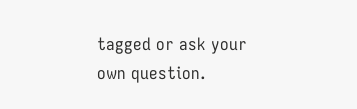tagged or ask your own question.